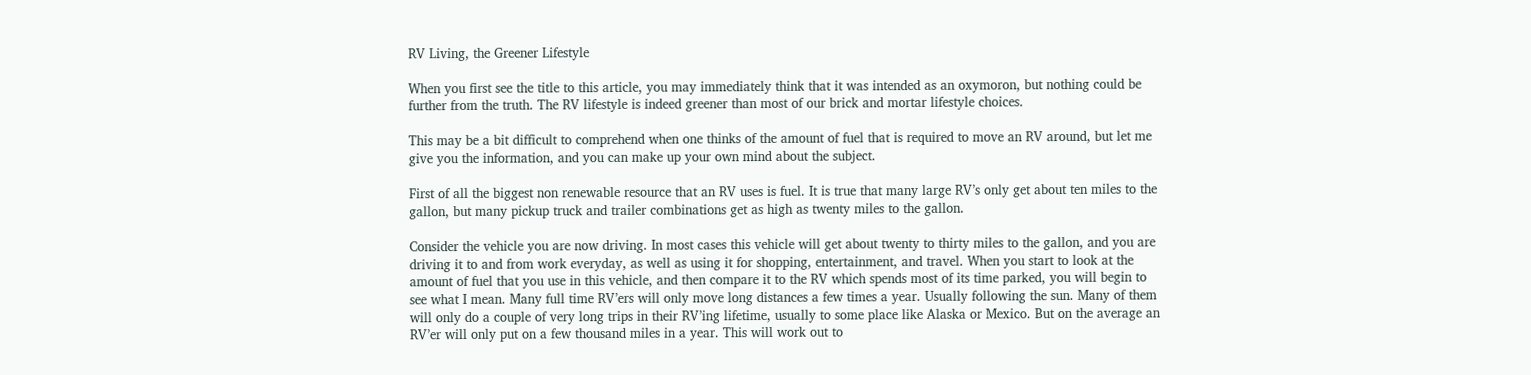RV Living, the Greener Lifestyle

When you first see the title to this article, you may immediately think that it was intended as an oxymoron, but nothing could be further from the truth. The RV lifestyle is indeed greener than most of our brick and mortar lifestyle choices.

This may be a bit difficult to comprehend when one thinks of the amount of fuel that is required to move an RV around, but let me give you the information, and you can make up your own mind about the subject.

First of all the biggest non renewable resource that an RV uses is fuel. It is true that many large RV’s only get about ten miles to the gallon, but many pickup truck and trailer combinations get as high as twenty miles to the gallon.

Consider the vehicle you are now driving. In most cases this vehicle will get about twenty to thirty miles to the gallon, and you are driving it to and from work everyday, as well as using it for shopping, entertainment, and travel. When you start to look at the amount of fuel that you use in this vehicle, and then compare it to the RV which spends most of its time parked, you will begin to see what I mean. Many full time RV’ers will only move long distances a few times a year. Usually following the sun. Many of them will only do a couple of very long trips in their RV’ing lifetime, usually to some place like Alaska or Mexico. But on the average an RV’er will only put on a few thousand miles in a year. This will work out to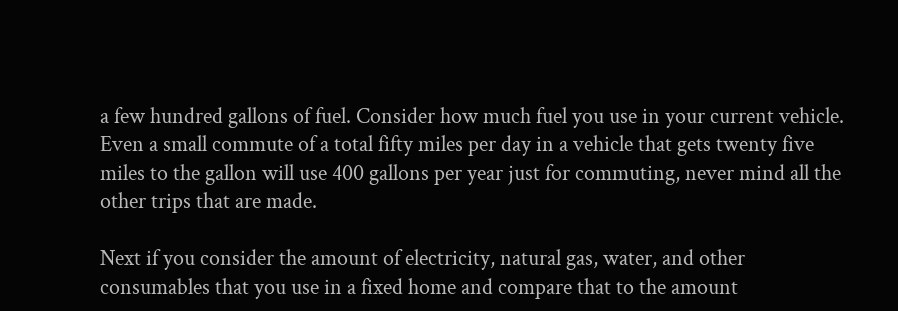a few hundred gallons of fuel. Consider how much fuel you use in your current vehicle. Even a small commute of a total fifty miles per day in a vehicle that gets twenty five miles to the gallon will use 400 gallons per year just for commuting, never mind all the other trips that are made.

Next if you consider the amount of electricity, natural gas, water, and other consumables that you use in a fixed home and compare that to the amount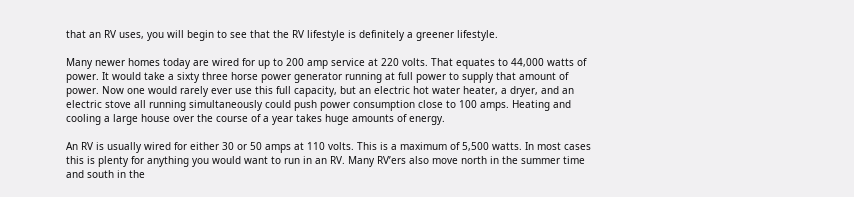that an RV uses, you will begin to see that the RV lifestyle is definitely a greener lifestyle.

Many newer homes today are wired for up to 200 amp service at 220 volts. That equates to 44,000 watts of power. It would take a sixty three horse power generator running at full power to supply that amount of power. Now one would rarely ever use this full capacity, but an electric hot water heater, a dryer, and an electric stove all running simultaneously could push power consumption close to 100 amps. Heating and cooling a large house over the course of a year takes huge amounts of energy.

An RV is usually wired for either 30 or 50 amps at 110 volts. This is a maximum of 5,500 watts. In most cases this is plenty for anything you would want to run in an RV. Many RV’ers also move north in the summer time and south in the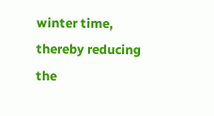winter time, thereby reducing the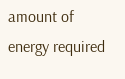amount of energy required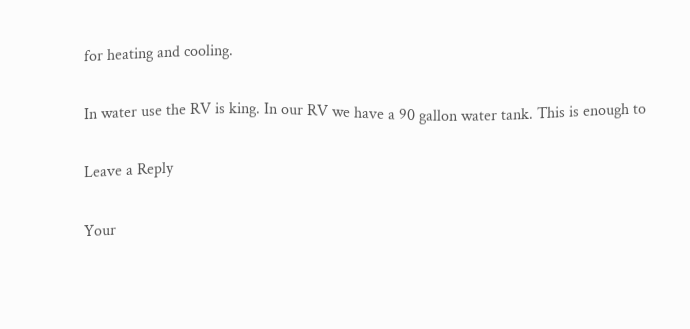for heating and cooling.

In water use the RV is king. In our RV we have a 90 gallon water tank. This is enough to

Leave a Reply

Your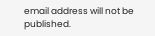email address will not be published.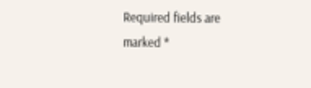Required fields are marked *